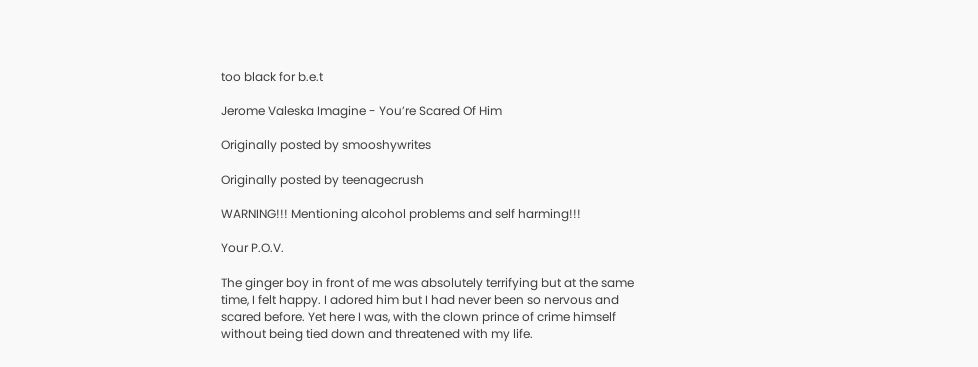too black for b.e.t

Jerome Valeska Imagine - You’re Scared Of Him

Originally posted by smooshywrites

Originally posted by teenagecrush

WARNING!!! Mentioning alcohol problems and self harming!!!

Your P.O.V.

The ginger boy in front of me was absolutely terrifying but at the same time, I felt happy. I adored him but I had never been so nervous and scared before. Yet here I was, with the clown prince of crime himself without being tied down and threatened with my life.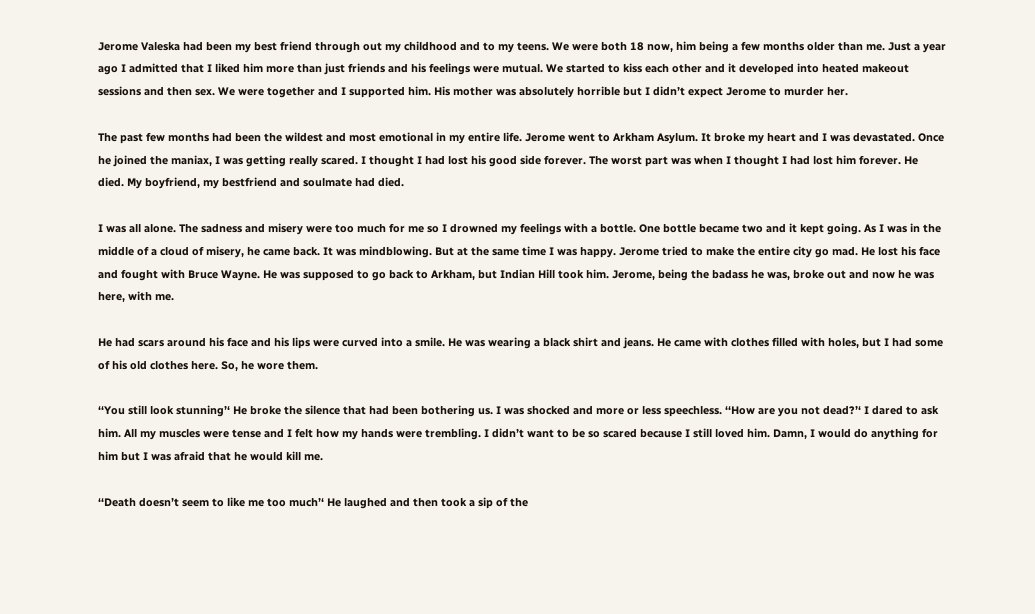Jerome Valeska had been my best friend through out my childhood and to my teens. We were both 18 now, him being a few months older than me. Just a year ago I admitted that I liked him more than just friends and his feelings were mutual. We started to kiss each other and it developed into heated makeout sessions and then sex. We were together and I supported him. His mother was absolutely horrible but I didn’t expect Jerome to murder her.

The past few months had been the wildest and most emotional in my entire life. Jerome went to Arkham Asylum. It broke my heart and I was devastated. Once he joined the maniax, I was getting really scared. I thought I had lost his good side forever. The worst part was when I thought I had lost him forever. He died. My boyfriend, my bestfriend and soulmate had died.

I was all alone. The sadness and misery were too much for me so I drowned my feelings with a bottle. One bottle became two and it kept going. As I was in the middle of a cloud of misery, he came back. It was mindblowing. But at the same time I was happy. Jerome tried to make the entire city go mad. He lost his face and fought with Bruce Wayne. He was supposed to go back to Arkham, but Indian Hill took him. Jerome, being the badass he was, broke out and now he was here, with me.

He had scars around his face and his lips were curved into a smile. He was wearing a black shirt and jeans. He came with clothes filled with holes, but I had some of his old clothes here. So, he wore them.

‘‘You still look stunning’‘ He broke the silence that had been bothering us. I was shocked and more or less speechless. ‘‘How are you not dead?’‘ I dared to ask him. All my muscles were tense and I felt how my hands were trembling. I didn’t want to be so scared because I still loved him. Damn, I would do anything for him but I was afraid that he would kill me.

‘‘Death doesn’t seem to like me too much’‘ He laughed and then took a sip of the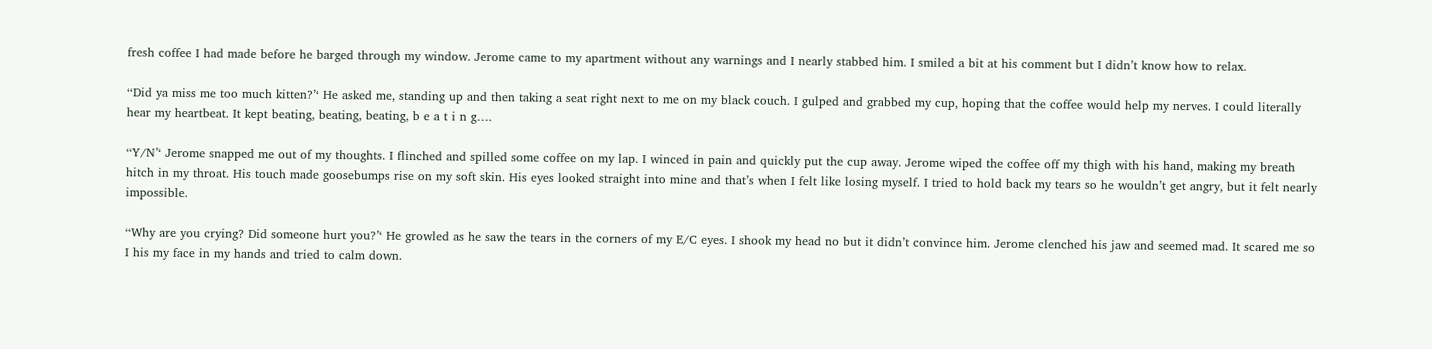fresh coffee I had made before he barged through my window. Jerome came to my apartment without any warnings and I nearly stabbed him. I smiled a bit at his comment but I didn’t know how to relax.

‘‘Did ya miss me too much kitten?’‘ He asked me, standing up and then taking a seat right next to me on my black couch. I gulped and grabbed my cup, hoping that the coffee would help my nerves. I could literally hear my heartbeat. It kept beating, beating, beating, b e a t i n g….

‘‘Y/N’‘ Jerome snapped me out of my thoughts. I flinched and spilled some coffee on my lap. I winced in pain and quickly put the cup away. Jerome wiped the coffee off my thigh with his hand, making my breath hitch in my throat. His touch made goosebumps rise on my soft skin. His eyes looked straight into mine and that’s when I felt like losing myself. I tried to hold back my tears so he wouldn’t get angry, but it felt nearly impossible.

‘‘Why are you crying? Did someone hurt you?’‘ He growled as he saw the tears in the corners of my E/C eyes. I shook my head no but it didn’t convince him. Jerome clenched his jaw and seemed mad. It scared me so I his my face in my hands and tried to calm down.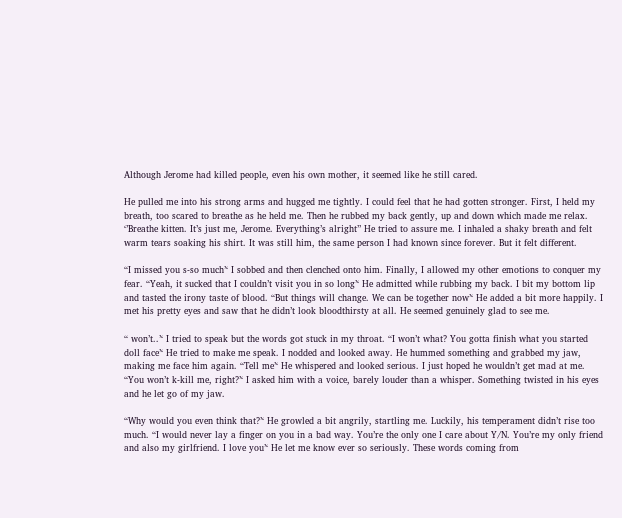Although Jerome had killed people, even his own mother, it seemed like he still cared.

He pulled me into his strong arms and hugged me tightly. I could feel that he had gotten stronger. First, I held my breath, too scared to breathe as he held me. Then he rubbed my back gently, up and down which made me relax. ‘’Breathe kitten. It’s just me, Jerome. Everything’s alright’’ He tried to assure me. I inhaled a shaky breath and felt warm tears soaking his shirt. It was still him, the same person I had known since forever. But it felt different.

‘‘I missed you s-so much’‘ I sobbed and then clenched onto him. Finally, I allowed my other emotions to conquer my fear. ‘‘Yeah, it sucked that I couldn’t visit you in so long’‘ He admitted while rubbing my back. I bit my bottom lip and tasted the irony taste of blood. ‘‘But things will change. We can be together now’‘ He added a bit more happily. I met his pretty eyes and saw that he didn’t look bloodthirsty at all. He seemed genuinely glad to see me.

‘‘ won’t..’‘ I tried to speak but the words got stuck in my throat. ‘‘I won’t what? You gotta finish what you started doll face’‘ He tried to make me speak. I nodded and looked away. He hummed something and grabbed my jaw, making me face him again. ‘‘Tell me’‘ He whispered and looked serious. I just hoped he wouldn’t get mad at me. ‘‘You won’t k-kill me, right?’‘ I asked him with a voice, barely louder than a whisper. Something twisted in his eyes and he let go of my jaw.

‘‘Why would you even think that?’‘ He growled a bit angrily, startling me. Luckily, his temperament didn’t rise too much. ‘‘I would never lay a finger on you in a bad way. You’re the only one I care about Y/N. You’re my only friend and also my girlfriend. I love you’‘ He let me know ever so seriously. These words coming from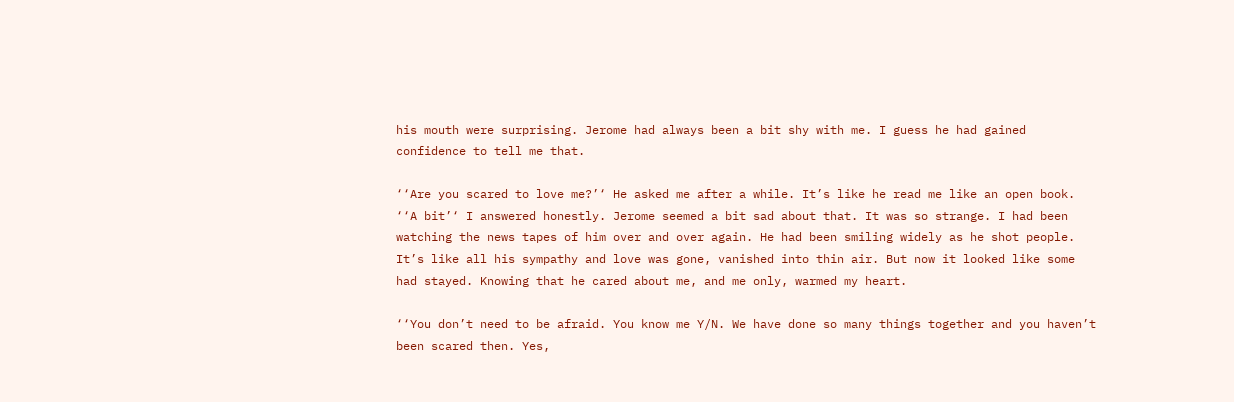his mouth were surprising. Jerome had always been a bit shy with me. I guess he had gained confidence to tell me that.

‘‘Are you scared to love me?’‘ He asked me after a while. It’s like he read me like an open book. ‘‘A bit’‘ I answered honestly. Jerome seemed a bit sad about that. It was so strange. I had been watching the news tapes of him over and over again. He had been smiling widely as he shot people. It’s like all his sympathy and love was gone, vanished into thin air. But now it looked like some had stayed. Knowing that he cared about me, and me only, warmed my heart.

‘‘You don’t need to be afraid. You know me Y/N. We have done so many things together and you haven’t been scared then. Yes,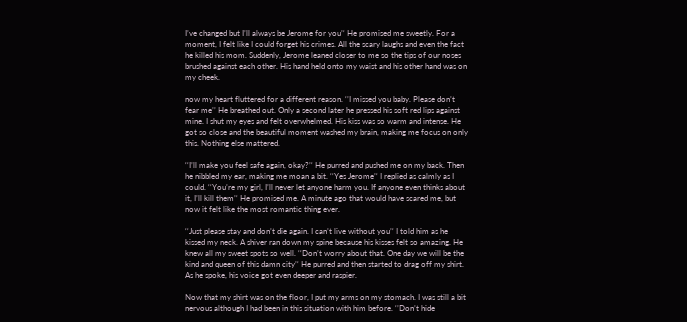I’ve changed but I’ll always be Jerome for you’‘ He promised me sweetly. For a moment, I felt like I could forget his crimes. All the scary laughs and even the fact he killed his mom. Suddenly, Jerome leaned closer to me so the tips of our noses brushed against each other. His hand held onto my waist and his other hand was on my cheek.

now my heart fluttered for a different reason. ‘’I missed you baby. Please don’t fear me’’ He breathed out. Only a second later he pressed his soft red lips against mine. I shut my eyes and felt overwhelmed. His kiss was so warm and intense. He got so close and the beautiful moment washed my brain, making me focus on only this. Nothing else mattered.

‘‘I’ll make you feel safe again, okay?’‘ He purred and pushed me on my back. Then he nibbled my ear, making me moan a bit. ‘‘Yes Jerome’‘ I replied as calmly as I could. ‘‘You’re my girl, I’ll never let anyone harm you. If anyone even thinks about it, I’ll kill them’‘ He promised me. A minute ago that would have scared me, but now it felt like the most romantic thing ever.

‘‘Just please stay and don’t die again. I can’t live without you’‘ I told him as he kissed my neck. A shiver ran down my spine because his kisses felt so amazing. He knew all my sweet spots so well. ‘‘Don’t worry about that. One day we will be the kind and queen of this damn city’‘ He purred and then started to drag off my shirt. As he spoke, his voice got even deeper and raspier.

Now that my shirt was on the floor, I put my arms on my stomach. I was still a bit nervous although I had been in this situation with him before. ‘’Don’t hide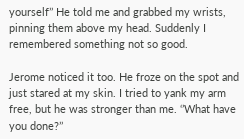yourself’’ He told me and grabbed my wrists, pinning them above my head. Suddenly I remembered something not so good.

Jerome noticed it too. He froze on the spot and just stared at my skin. I tried to yank my arm free, but he was stronger than me. ‘’What have you done?’’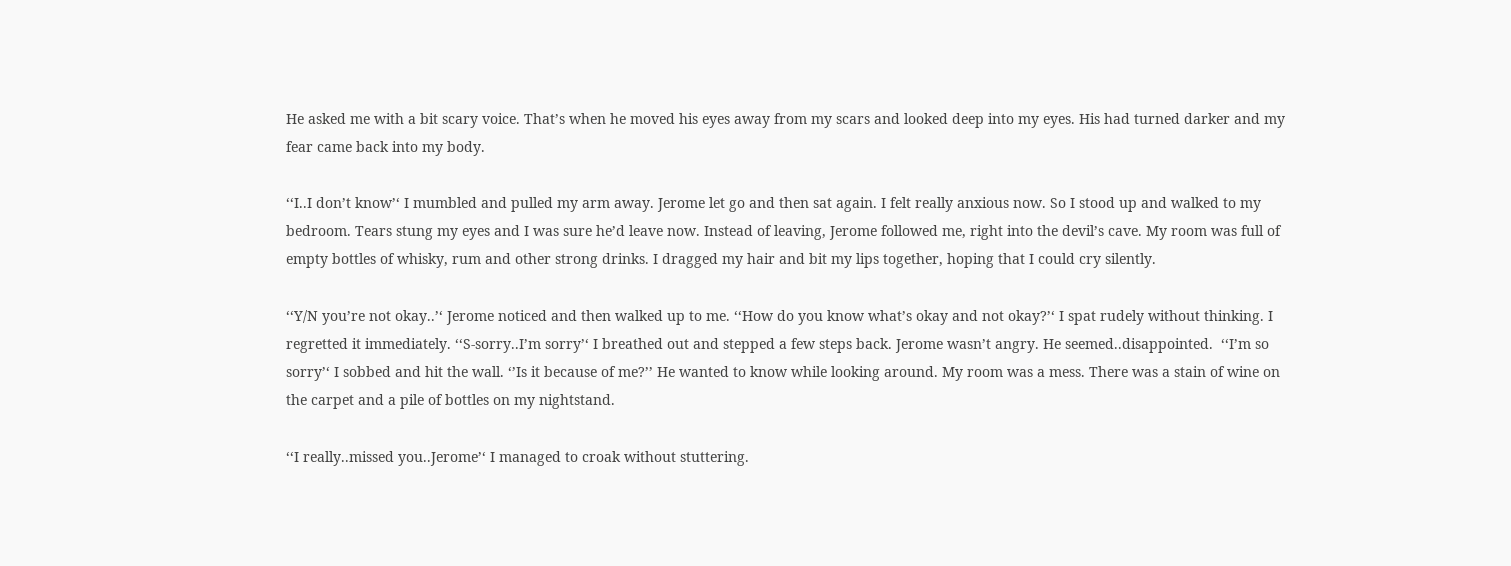He asked me with a bit scary voice. That’s when he moved his eyes away from my scars and looked deep into my eyes. His had turned darker and my fear came back into my body.

‘‘I..I don’t know’‘ I mumbled and pulled my arm away. Jerome let go and then sat again. I felt really anxious now. So I stood up and walked to my bedroom. Tears stung my eyes and I was sure he’d leave now. Instead of leaving, Jerome followed me, right into the devil’s cave. My room was full of empty bottles of whisky, rum and other strong drinks. I dragged my hair and bit my lips together, hoping that I could cry silently.

‘‘Y/N you’re not okay..’‘ Jerome noticed and then walked up to me. ‘‘How do you know what’s okay and not okay?’‘ I spat rudely without thinking. I regretted it immediately. ‘‘S-sorry..I’m sorry’‘ I breathed out and stepped a few steps back. Jerome wasn’t angry. He seemed..disappointed.  ‘‘I’m so sorry’‘ I sobbed and hit the wall. ‘’Is it because of me?’’ He wanted to know while looking around. My room was a mess. There was a stain of wine on the carpet and a pile of bottles on my nightstand.

‘‘I really..missed you..Jerome’‘ I managed to croak without stuttering.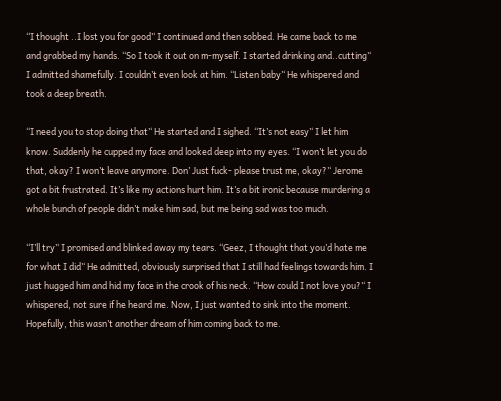‘‘I thought ..I lost you for good’‘ I continued and then sobbed. He came back to me and grabbed my hands. ‘‘So I took it out on m-myself. I started drinking and..cutting’‘ I admitted shamefully. I couldn’t even look at him. ‘‘Listen baby’‘ He whispered and took a deep breath.

‘‘I need you to stop doing that’‘ He started and I sighed. ‘‘It’s not easy’‘ I let him know. Suddenly he cupped my face and looked deep into my eyes. ‘‘I won’t let you do that, okay? I won’t leave anymore. Don’ Just fuck- please trust me, okay?’‘ Jerome got a bit frustrated. It’s like my actions hurt him. It’s a bit ironic because murdering a whole bunch of people didn’t make him sad, but me being sad was too much.

‘‘I’ll try’‘ I promised and blinked away my tears. ‘‘Geez, I thought that you’d hate me for what I did’‘ He admitted, obviously surprised that I still had feelings towards him. I just hugged him and hid my face in the crook of his neck. ‘‘How could I not love you?’‘ I whispered, not sure if he heard me. Now, I just wanted to sink into the moment. Hopefully, this wasn’t another dream of him coming back to me.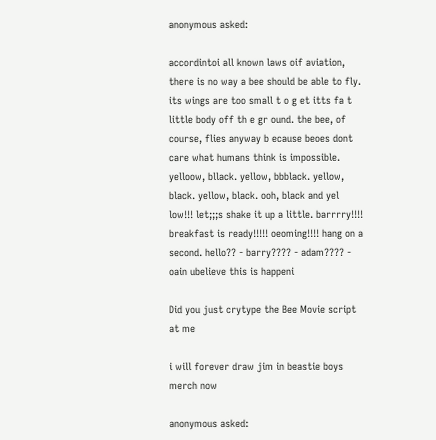anonymous asked:

accordintoi all known laws oif aviation, there is no way a bee should be able to fly. its wings are too small t o g et itts fa t little body off th e gr ound. the bee, of course, flies anyway b ecause beoes dont care what humans think is impossible. yelloow, bllack. yellow, bbblack. yellow, black. yellow, black. ooh, black and yel low!!! let;;;s shake it up a little. barrrry!!!! breakfast is ready!!!!! oeoming!!!! hang on a second. hello?? - barry???? - adam???? - oain ubelieve this is happeni

Did you just crytype the Bee Movie script at me

i will forever draw jim in beastie boys merch now

anonymous asked: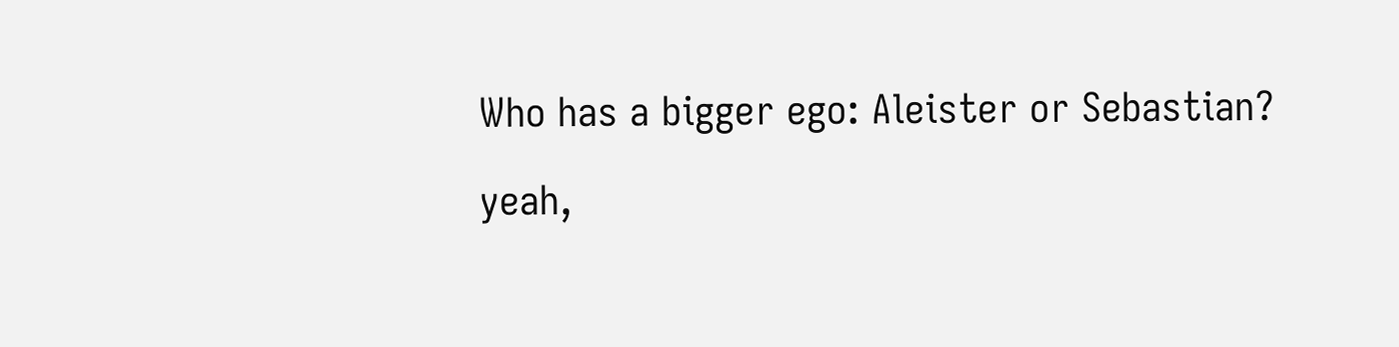Who has a bigger ego: Aleister or Sebastian?

yeah,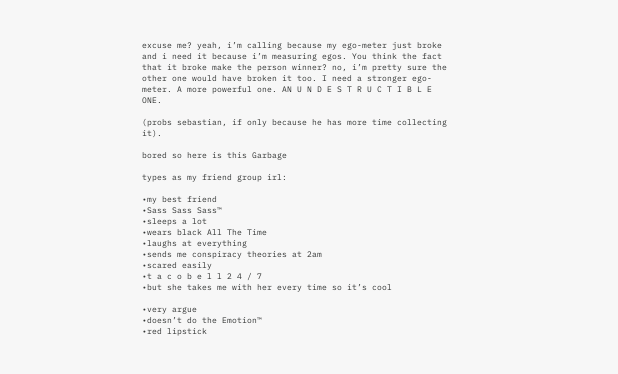excuse me? yeah, i’m calling because my ego-meter just broke and i need it because i’m measuring egos. You think the fact that it broke make the person winner? no, i’m pretty sure the other one would have broken it too. I need a stronger ego-meter. A more powerful one. AN U N D E S T R U C T I B L E ONE.

(probs sebastian, if only because he has more time collecting it).

bored so here is this Garbage

types as my friend group irl:

•my best friend
•Sass Sass Sass™
•sleeps a lot
•wears black All The Time
•laughs at everything
•sends me conspiracy theories at 2am
•scared easily
•t a c o b e l l 2 4 / 7
•but she takes me with her every time so it’s cool

•very argue
•doesn’t do the Emotion™
•red lipstick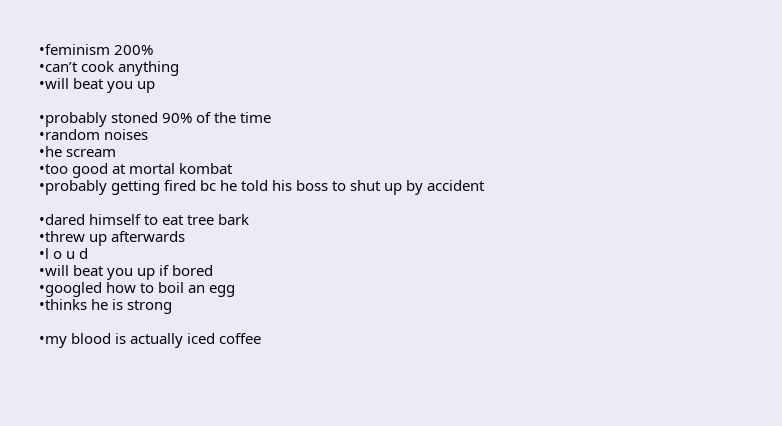•feminism 200%
•can’t cook anything
•will beat you up

•probably stoned 90% of the time
•random noises
•he scream
•too good at mortal kombat
•probably getting fired bc he told his boss to shut up by accident

•dared himself to eat tree bark
•threw up afterwards
•l o u d
•will beat you up if bored
•googled how to boil an egg
•thinks he is strong

•my blood is actually iced coffee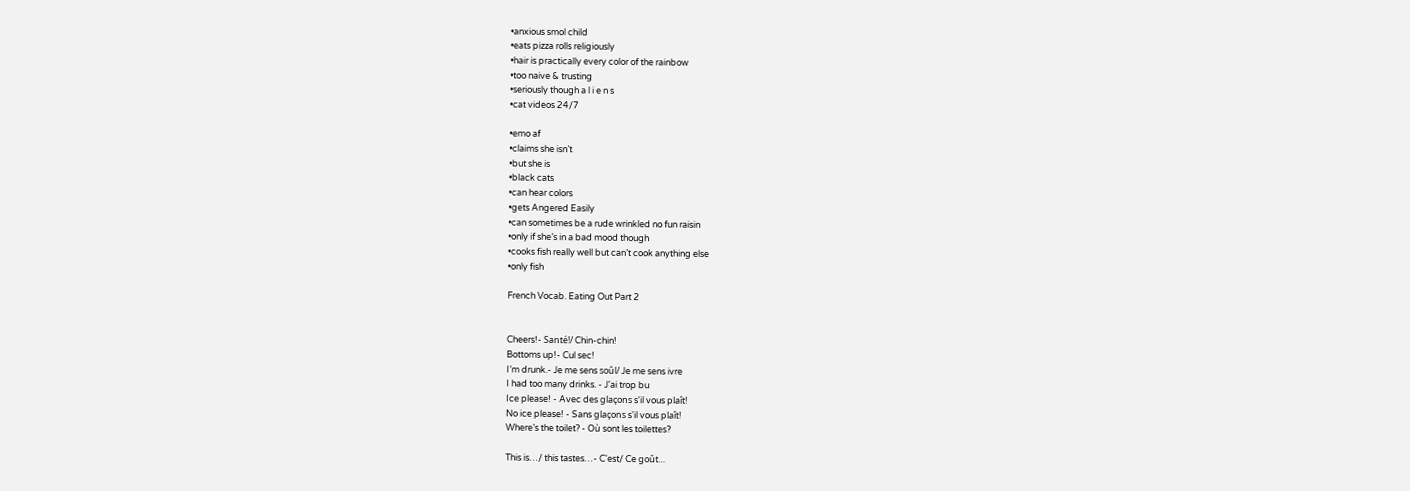•anxious smol child
•eats pizza rolls religiously
•hair is practically every color of the rainbow
•too naive & trusting
•seriously though a l i e n s
•cat videos 24/7

•emo af
•claims she isn’t
•but she is
•black cats
•can hear colors
•gets Angered Easily
•can sometimes be a rude wrinkled no fun raisin
•only if she’s in a bad mood though
•cooks fish really well but can’t cook anything else
•only fish

French Vocab. Eating Out Part 2


Cheers!- Santé!/ Chin-chin!
Bottoms up!- Cul sec!
I’m drunk.- Je me sens soûl/ Je me sens ivre
I had too many drinks. - J'ai trop bu
Ice please! - Avec des glaçons s'il vous plaît!
No ice please! - Sans glaçons s'il vous plaît!
Where’s the toilet? - Où sont les toilettes?

This is…/ this tastes…- C'est/ Ce goût…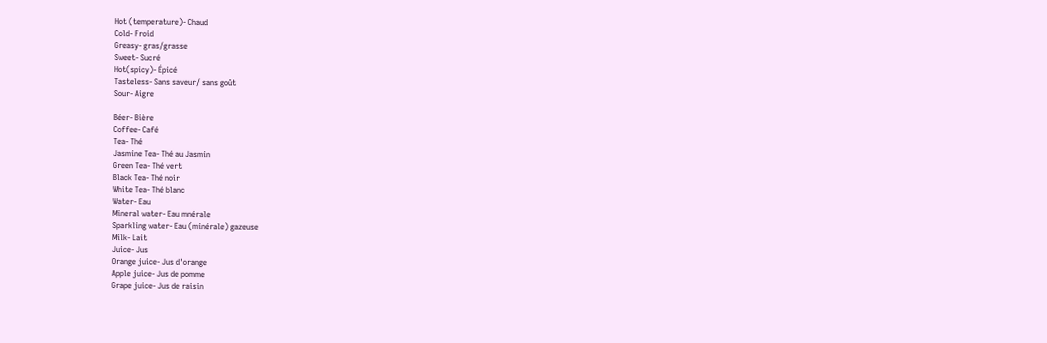Hot (temperature)- Chaud
Cold- Froid
Greasy- gras/grasse
Sweet- Sucré
Hot(spicy)- Épicé
Tasteless- Sans saveur/ sans goût
Sour- Aigre

Béer- Bière
Coffee- Café
Tea- Thé
Jasmine Tea- Thé au Jasmin
Green Tea- Thé vert
Black Tea- Thé noir
White Tea- Thé blanc
Water- Eau
Mineral water- Eau mnérale
Sparkling water- Eau (minérale) gazeuse
Milk- Lait
Juice- Jus
Orange juice- Jus d'orange
Apple juice- Jus de pomme
Grape juice- Jus de raisin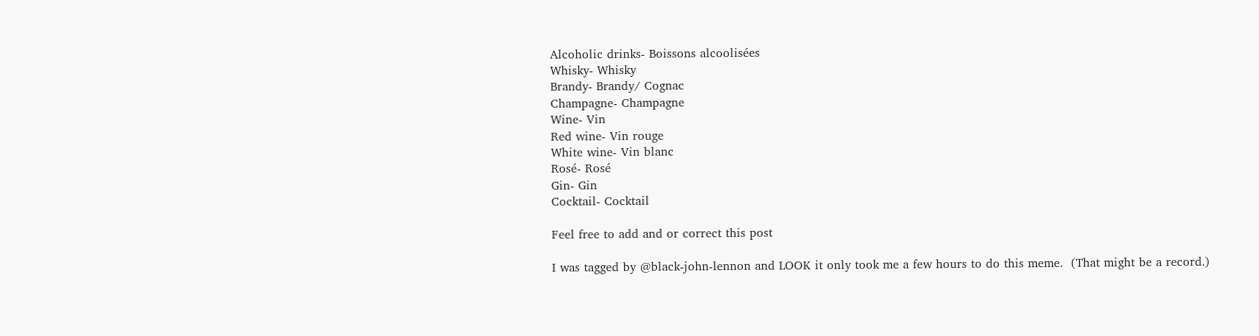Alcoholic drinks- Boissons alcoolisées
Whisky- Whisky
Brandy- Brandy/ Cognac
Champagne- Champagne
Wine- Vin
Red wine- Vin rouge
White wine- Vin blanc
Rosé- Rosé
Gin- Gin
Cocktail- Cocktail

Feel free to add and or correct this post

I was tagged by @black-john-lennon and LOOK it only took me a few hours to do this meme.  (That might be a record.)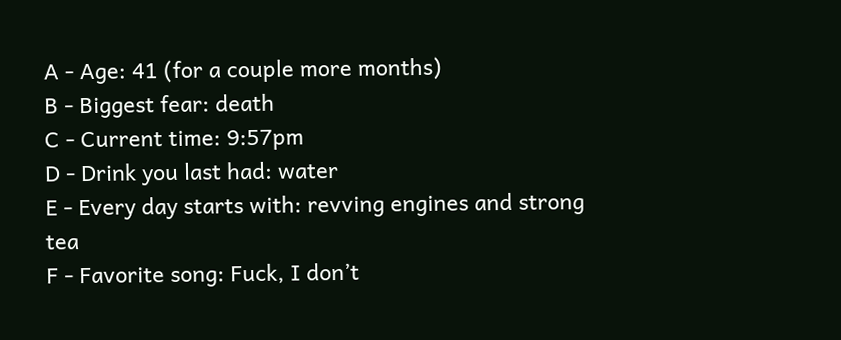A - Age: 41 (for a couple more months)
B - Biggest fear: death
C - Current time: 9:57pm
D - Drink you last had: water
E - Every day starts with: revving engines and strong tea
F - Favorite song: Fuck, I don’t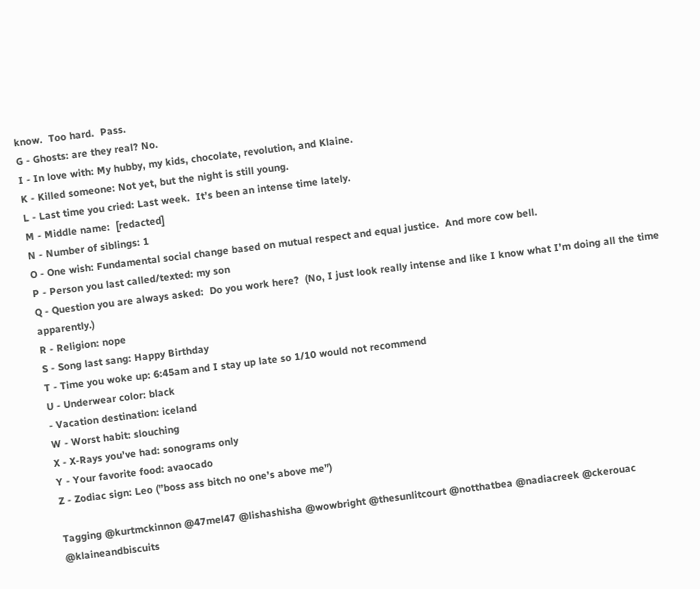know.  Too hard.  Pass.
G - Ghosts: are they real? No.
I - In love with: My hubby, my kids, chocolate, revolution, and Klaine.
K - Killed someone: Not yet, but the night is still young.
L - Last time you cried: Last week.  It’s been an intense time lately.
M - Middle name:  [redacted]
N - Number of siblings: 1
O - One wish: Fundamental social change based on mutual respect and equal justice.  And more cow bell.
P - Person you last called/texted: my son
Q - Question you are always asked:  Do you work here?  (No, I just look really intense and like I know what I’m doing all the time apparently.)
R - Religion: nope
S - Song last sang: Happy Birthday
T - Time you woke up: 6:45am and I stay up late so 1/10 would not recommend
U - Underwear color: black
- Vacation destination: iceland
W - Worst habit: slouching
X - X-Rays you’ve had: sonograms only
Y - Your favorite food: avaocado
Z - Zodiac sign: Leo (”boss ass bitch no one’s above me”)

Tagging @kurtmckinnon @47mel47 @lishashisha @wowbright @thesunlitcourt @notthatbea @nadiacreek @ckerouac @klaineandbiscuits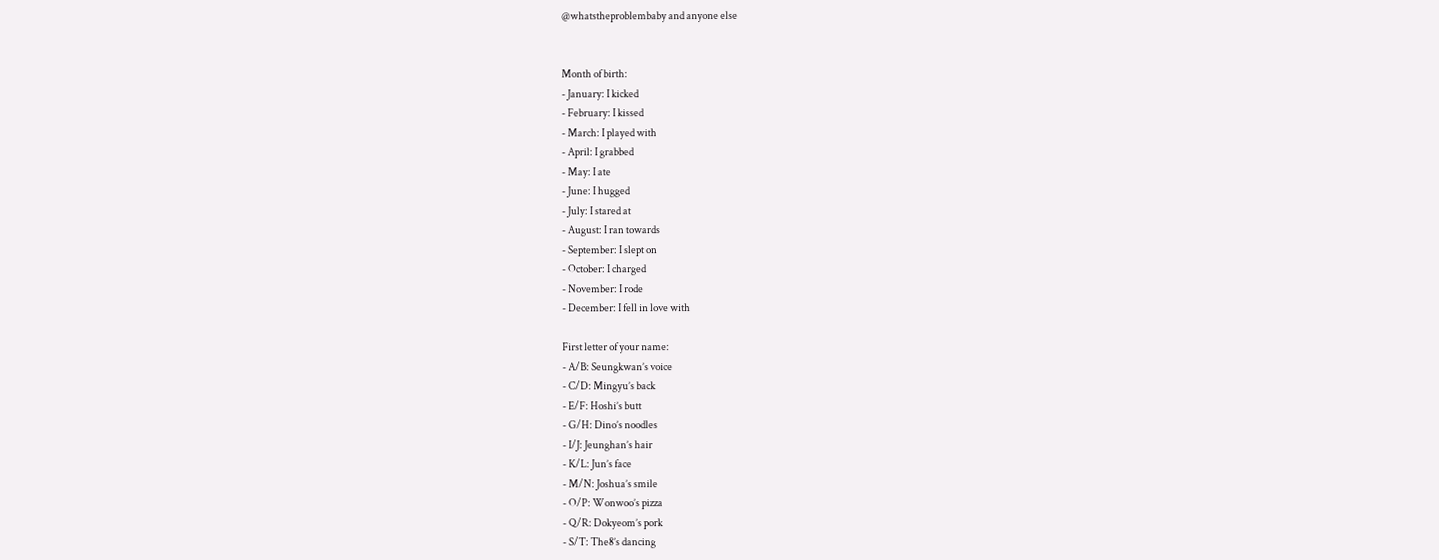@whatstheproblembaby and anyone else


Month of birth:
- January: I kicked
- February: I kissed
- March: I played with
- April: I grabbed
- May: I ate
- June: I hugged
- July: I stared at
- August: I ran towards
- September: I slept on
- October: I charged
- November: I rode
- December: I fell in love with

First letter of your name:
- A/B: Seungkwan’s voice
- C/D: Mingyu’s back
- E/F: Hoshi’s butt
- G/H: Dino’s noodles
- I/J: Jeunghan’s hair
- K/L: Jun’s face
- M/N: Joshua’s smile
- O/P: Wonwoo’s pizza
- Q/R: Dokyeom’s pork
- S/T: The8’s dancing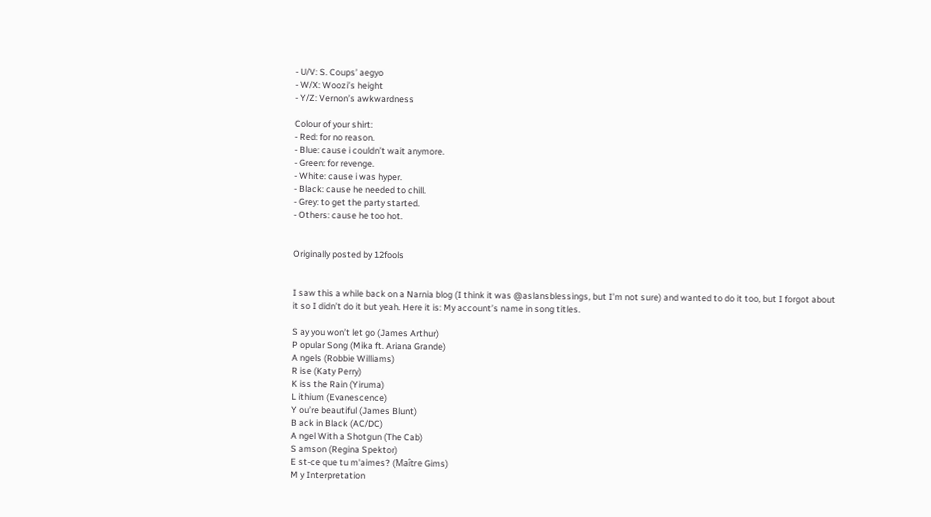- U/V: S. Coups’ aegyo
- W/X: Woozi’s height
- Y/Z: Vernon’s awkwardness

Colour of your shirt:
- Red: for no reason.
- Blue: cause i couldn’t wait anymore.
- Green: for revenge.
- White: cause i was hyper.
- Black: cause he needed to chill.
- Grey: to get the party started.
- Others: cause he too hot.


Originally posted by 12fools


I saw this a while back on a Narnia blog (I think it was @aslansblessings, but I’m not sure) and wanted to do it too, but I forgot about it so I didn’t do it but yeah. Here it is: My account’s name in song titles.

S ay you won’t let go (James Arthur)
P opular Song (Mika ft. Ariana Grande)
A ngels (Robbie Williams)
R ise (Katy Perry)
K iss the Rain (Yiruma)
L ithium (Evanescence)
Y ou’re beautiful (James Blunt)
B ack in Black (AC/DC)
A ngel With a Shotgun (The Cab)
S amson (Regina Spektor)
E st-ce que tu m'aimes? (Maître Gims)
M y Interpretation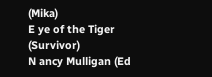(Mika)
E ye of the Tiger (Survivor)
N ancy Mulligan (Ed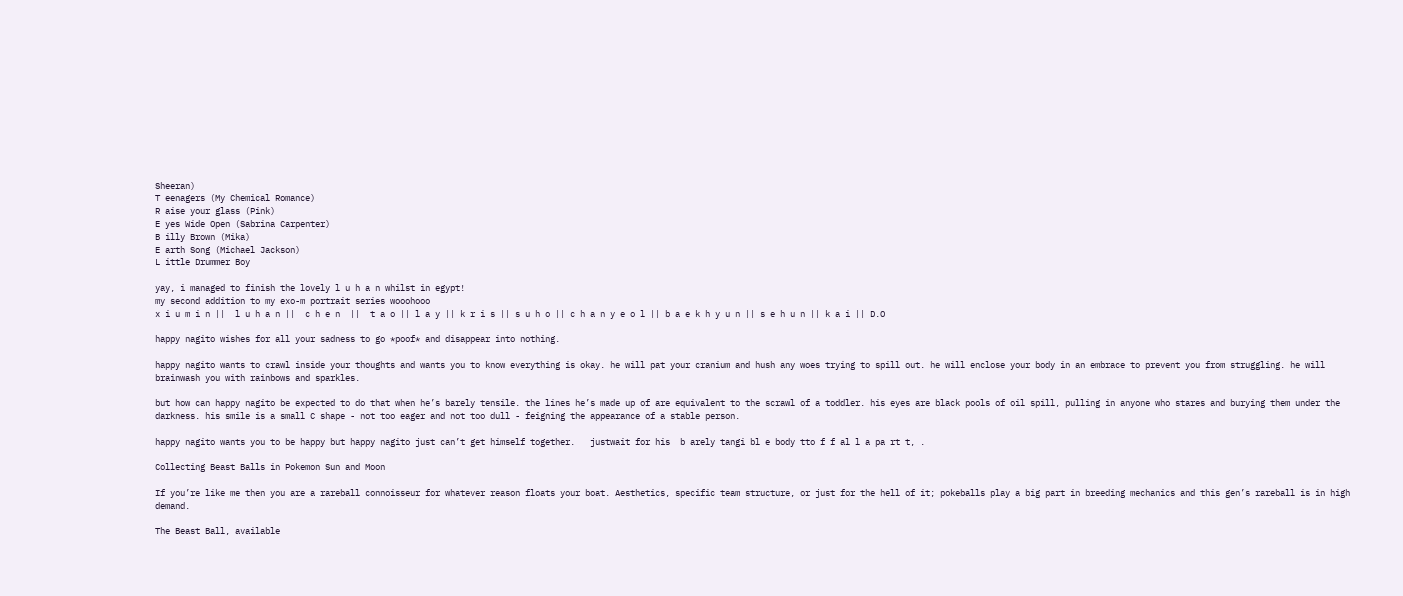Sheeran)
T eenagers (My Chemical Romance)
R aise your glass (Pink)
E yes Wide Open (Sabrina Carpenter)
B illy Brown (Mika)
E arth Song (Michael Jackson)
L ittle Drummer Boy

yay, i managed to finish the lovely l u h a n whilst in egypt!
my second addition to my exo-m portrait series wooohooo
x i u m i n ||  l u h a n ||  c h e n  ||  t a o || l a y || k r i s || s u h o || c h a n y e o l || b a e k h y u n || s e h u n || k a i || D.O

happy nagito wishes for all your sadness to go *poof* and disappear into nothing.

happy nagito wants to crawl inside your thoughts and wants you to know everything is okay. he will pat your cranium and hush any woes trying to spill out. he will enclose your body in an embrace to prevent you from struggling. he will brainwash you with rainbows and sparkles.

but how can happy nagito be expected to do that when he’s barely tensile. the lines he’s made up of are equivalent to the scrawl of a toddler. his eyes are black pools of oil spill, pulling in anyone who stares and burying them under the darkness. his smile is a small C shape - not too eager and not too dull - feigning the appearance of a stable person.

happy nagito wants you to be happy but happy nagito just can’t get himself together.   justwait for his  b arely tangi bl e body tto f f al l a pa rt t, .

Collecting Beast Balls in Pokemon Sun and Moon

If you’re like me then you are a rareball connoisseur for whatever reason floats your boat. Aesthetics, specific team structure, or just for the hell of it; pokeballs play a big part in breeding mechanics and this gen’s rareball is in high demand.

The Beast Ball, available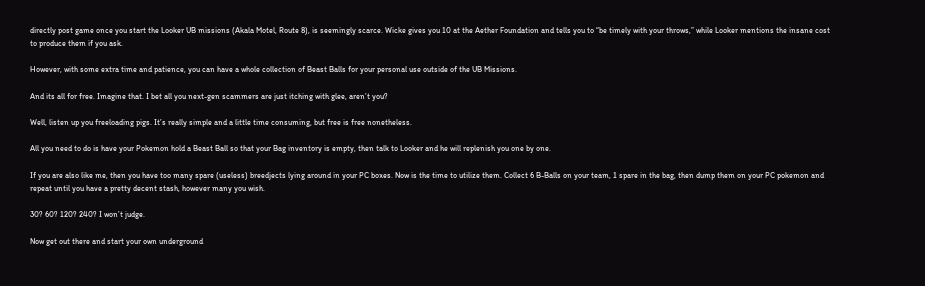directly post game once you start the Looker UB missions (Akala Motel, Route 8), is seemingly scarce. Wicke gives you 10 at the Aether Foundation and tells you to “be timely with your throws,” while Looker mentions the insane cost to produce them if you ask.

However, with some extra time and patience, you can have a whole collection of Beast Balls for your personal use outside of the UB Missions.

And its all for free. Imagine that. I bet all you next-gen scammers are just itching with glee, aren’t you?

Well, listen up you freeloading pigs. It’s really simple and a little time consuming, but free is free nonetheless.

All you need to do is have your Pokemon hold a Beast Ball so that your Bag inventory is empty, then talk to Looker and he will replenish you one by one.

If you are also like me, then you have too many spare (useless) breedjects lying around in your PC boxes. Now is the time to utilize them. Collect 6 B-Balls on your team, 1 spare in the bag, then dump them on your PC pokemon and repeat until you have a pretty decent stash, however many you wish.

30? 60? 120? 240? I won’t judge.

Now get out there and start your own underground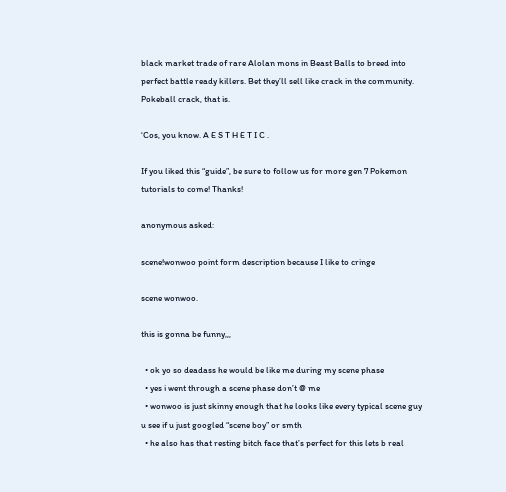black market trade of rare Alolan mons in Beast Balls to breed into perfect battle ready killers. Bet they’ll sell like crack in the community. Pokeball crack, that is.

‘Cos, you know. A E S T H E T I C .

If you liked this “guide”, be sure to follow us for more gen 7 Pokemon tutorials to come! Thanks!

anonymous asked:

scene!wonwoo point form description because I like to cringe

scene wonwoo.

this is gonna be funny,,,

  • ok yo so deadass he would be like me during my scene phase
  • yes i went through a scene phase don’t @ me
  • wonwoo is just skinny enough that he looks like every typical scene guy u see if u just googled “scene boy” or smth
  • he also has that resting bitch face that’s perfect for this lets b real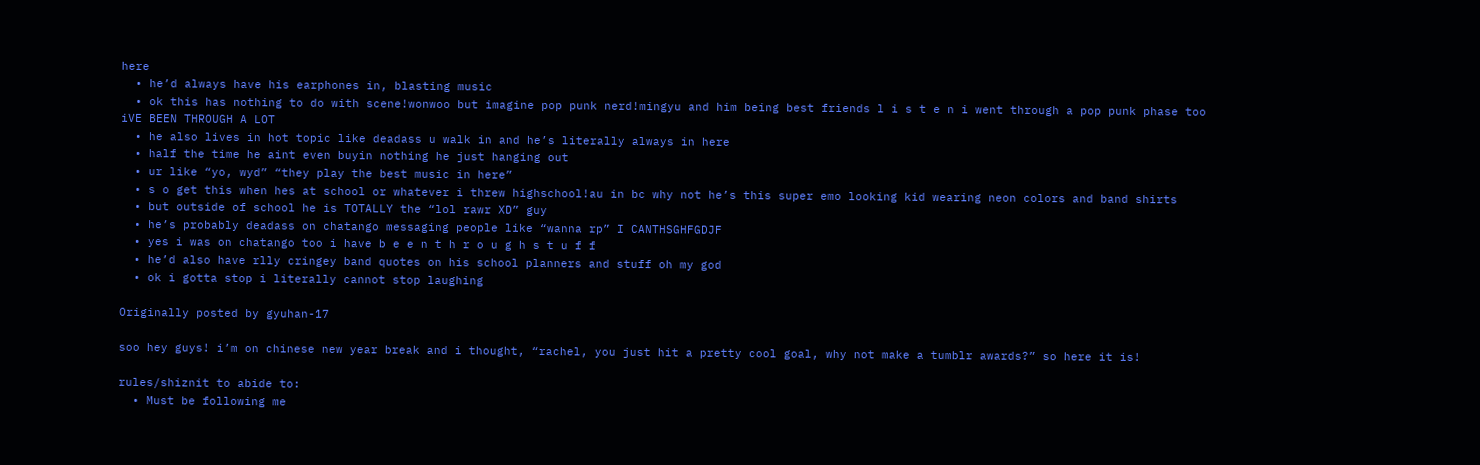here
  • he’d always have his earphones in, blasting music
  • ok this has nothing to do with scene!wonwoo but imagine pop punk nerd!mingyu and him being best friends l i s t e n i went through a pop punk phase too iVE BEEN THROUGH A LOT
  • he also lives in hot topic like deadass u walk in and he’s literally always in here
  • half the time he aint even buyin nothing he just hanging out
  • ur like “yo, wyd” “they play the best music in here”
  • s o get this when hes at school or whatever i threw highschool!au in bc why not he’s this super emo looking kid wearing neon colors and band shirts
  • but outside of school he is TOTALLY the “lol rawr XD” guy
  • he’s probably deadass on chatango messaging people like “wanna rp” I CANTHSGHFGDJF
  • yes i was on chatango too i have b e e n t h r o u g h s t u f f
  • he’d also have rlly cringey band quotes on his school planners and stuff oh my god
  • ok i gotta stop i literally cannot stop laughing

Originally posted by gyuhan-17

soo hey guys! i’m on chinese new year break and i thought, “rachel, you just hit a pretty cool goal, why not make a tumblr awards?” so here it is!

rules/shiznit to abide to:
  • Must be following me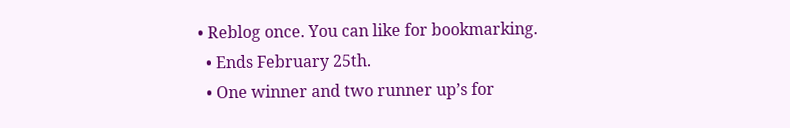• Reblog once. You can like for bookmarking.
  • Ends February 25th.
  • One winner and two runner up’s for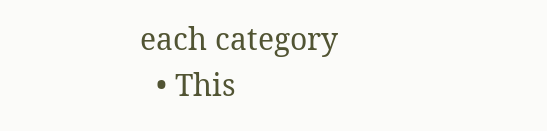each category
  • This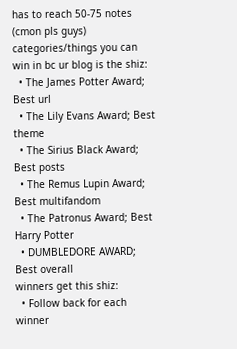has to reach 50-75 notes (cmon pls guys)
categories/things you can win in bc ur blog is the shiz:
  • The James Potter Award; Best url
  • The Lily Evans Award; Best theme
  • The Sirius Black Award; Best posts
  • The Remus Lupin Award; Best multifandom
  • The Patronus Award; Best Harry Potter
  • DUMBLEDORE AWARD; Best overall
winners get this shiz:
  • Follow back for each winner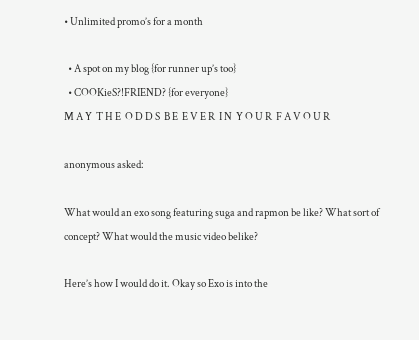• Unlimited promo’s for a month

  • A spot on my blog {for runner up’s too}
  • COOKieS?!FRIEND? {for everyone}
M A Y  T H E  O D D S  B E  E V E R  I N  Y O U R  F A V O U R

anonymous asked:

What would an exo song featuring suga and rapmon be like? What sort of concept? What would the music video belike?

Here’s how I would do it. Okay so Exo is into the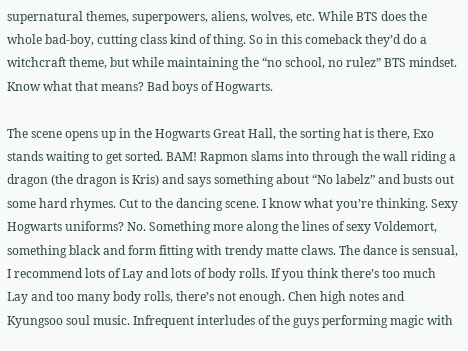supernatural themes, superpowers, aliens, wolves, etc. While BTS does the whole bad-boy, cutting class kind of thing. So in this comeback they’d do a witchcraft theme, but while maintaining the “no school, no rulez” BTS mindset. Know what that means? Bad boys of Hogwarts.

The scene opens up in the Hogwarts Great Hall, the sorting hat is there, Exo stands waiting to get sorted. BAM! Rapmon slams into through the wall riding a dragon (the dragon is Kris) and says something about “No labelz” and busts out some hard rhymes. Cut to the dancing scene. I know what you’re thinking. Sexy Hogwarts uniforms? No. Something more along the lines of sexy Voldemort, something black and form fitting with trendy matte claws. The dance is sensual, I recommend lots of Lay and lots of body rolls. If you think there’s too much Lay and too many body rolls, there’s not enough. Chen high notes and Kyungsoo soul music. Infrequent interludes of the guys performing magic with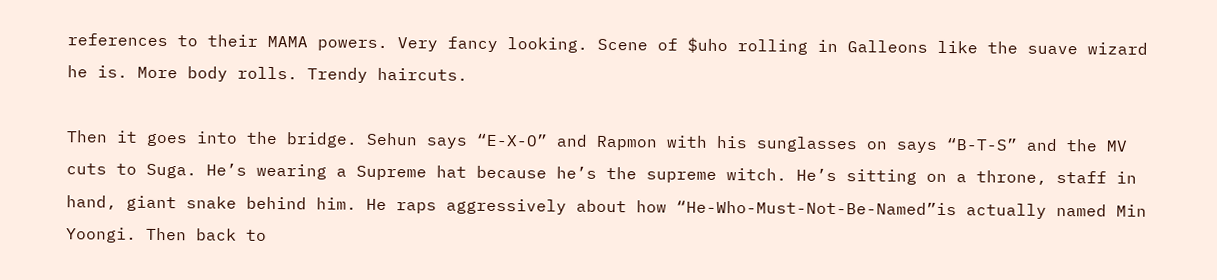references to their MAMA powers. Very fancy looking. Scene of $uho rolling in Galleons like the suave wizard he is. More body rolls. Trendy haircuts.

Then it goes into the bridge. Sehun says “E-X-O” and Rapmon with his sunglasses on says “B-T-S” and the MV cuts to Suga. He’s wearing a Supreme hat because he’s the supreme witch. He’s sitting on a throne, staff in hand, giant snake behind him. He raps aggressively about how “He-Who-Must-Not-Be-Named”is actually named Min Yoongi. Then back to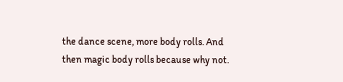the dance scene, more body rolls. And then magic body rolls because why not.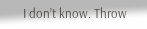I don’t know. Throw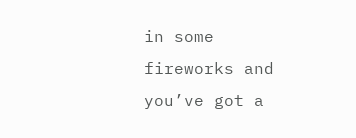in some fireworks and you’ve got a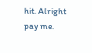hit. Alright pay me.